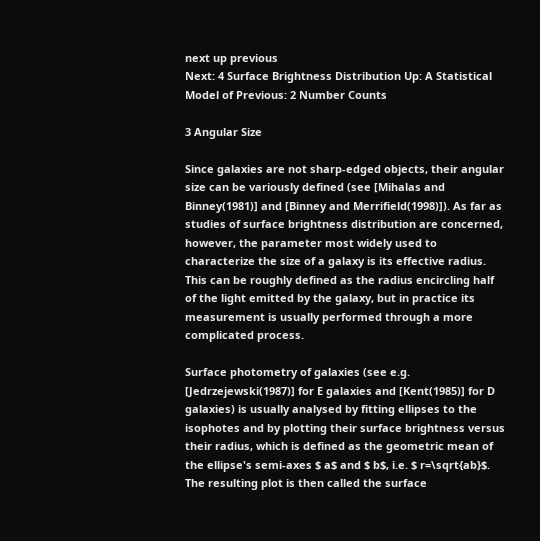next up previous
Next: 4 Surface Brightness Distribution Up: A Statistical Model of Previous: 2 Number Counts

3 Angular Size

Since galaxies are not sharp-edged objects, their angular size can be variously defined (see [Mihalas and Binney(1981)] and [Binney and Merrifield(1998)]). As far as studies of surface brightness distribution are concerned, however, the parameter most widely used to characterize the size of a galaxy is its effective radius. This can be roughly defined as the radius encircling half of the light emitted by the galaxy, but in practice its measurement is usually performed through a more complicated process.

Surface photometry of galaxies (see e.g. [Jedrzejewski(1987)] for E galaxies and [Kent(1985)] for D galaxies) is usually analysed by fitting ellipses to the isophotes and by plotting their surface brightness versus their radius, which is defined as the geometric mean of the ellipse's semi-axes $ a$ and $ b$, i.e. $ r=\sqrt{ab}$. The resulting plot is then called the surface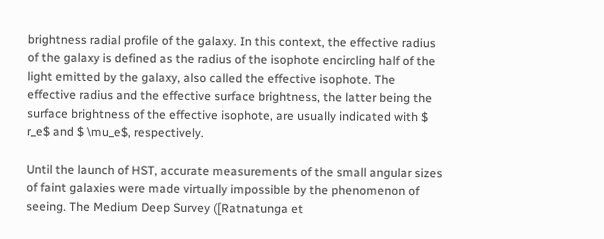brightness radial profile of the galaxy. In this context, the effective radius of the galaxy is defined as the radius of the isophote encircling half of the light emitted by the galaxy, also called the effective isophote. The effective radius and the effective surface brightness, the latter being the surface brightness of the effective isophote, are usually indicated with $ r_e$ and $ \mu_e$, respectively.

Until the launch of HST, accurate measurements of the small angular sizes of faint galaxies were made virtually impossible by the phenomenon of seeing. The Medium Deep Survey ([Ratnatunga et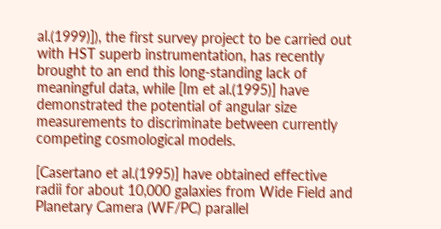al.(1999)]), the first survey project to be carried out with HST superb instrumentation, has recently brought to an end this long-standing lack of meaningful data, while [Im et al.(1995)] have demonstrated the potential of angular size measurements to discriminate between currently competing cosmological models.

[Casertano et al.(1995)] have obtained effective radii for about 10,000 galaxies from Wide Field and Planetary Camera (WF/PC) parallel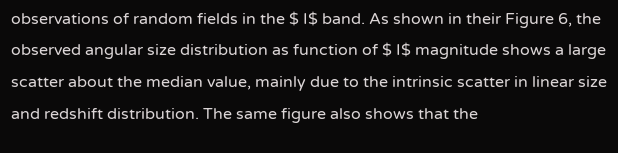observations of random fields in the $ I$ band. As shown in their Figure 6, the observed angular size distribution as function of $ I$ magnitude shows a large scatter about the median value, mainly due to the intrinsic scatter in linear size and redshift distribution. The same figure also shows that the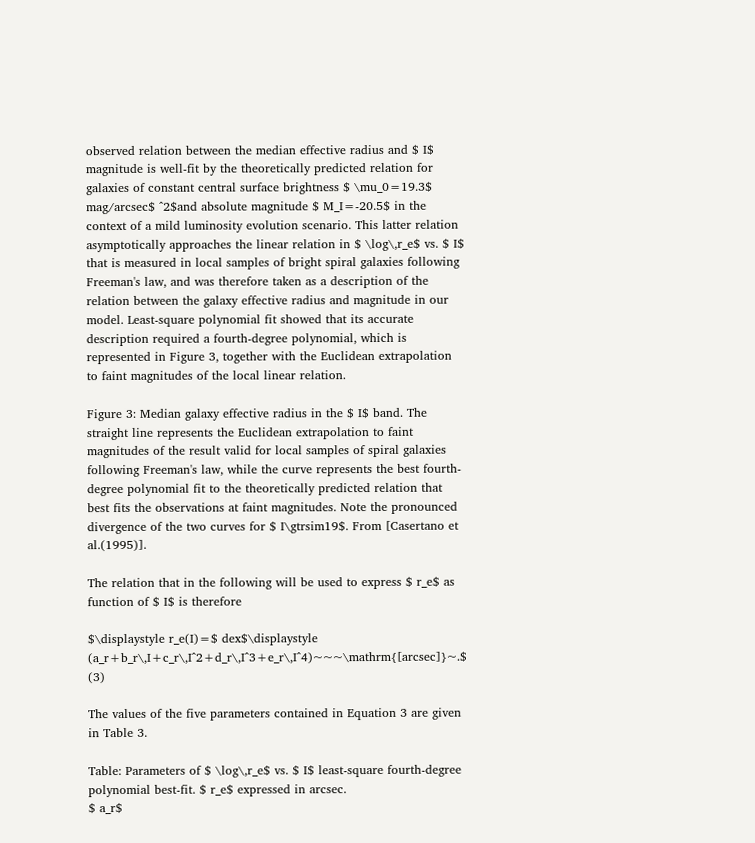observed relation between the median effective radius and $ I$ magnitude is well-fit by the theoretically predicted relation for galaxies of constant central surface brightness $ \mu_0=19.3$ mag/arcsec$ ^2$and absolute magnitude $ M_I=-20.5$ in the context of a mild luminosity evolution scenario. This latter relation asymptotically approaches the linear relation in $ \log\,r_e$ vs. $ I$ that is measured in local samples of bright spiral galaxies following Freeman's law, and was therefore taken as a description of the relation between the galaxy effective radius and magnitude in our model. Least-square polynomial fit showed that its accurate description required a fourth-degree polynomial, which is represented in Figure 3, together with the Euclidean extrapolation to faint magnitudes of the local linear relation.

Figure 3: Median galaxy effective radius in the $ I$ band. The straight line represents the Euclidean extrapolation to faint magnitudes of the result valid for local samples of spiral galaxies following Freeman's law, while the curve represents the best fourth-degree polynomial fit to the theoretically predicted relation that best fits the observations at faint magnitudes. Note the pronounced divergence of the two curves for $ I\gtrsim19$. From [Casertano et al.(1995)].

The relation that in the following will be used to express $ r_e$ as function of $ I$ is therefore

$\displaystyle r_e(I)=$ dex$\displaystyle (a_r+b_r\,I+c_r\,I^2+d_r\,I^3+e_r\,I^4)~~~\mathrm{[arcsec]}~.$ (3)

The values of the five parameters contained in Equation 3 are given in Table 3.

Table: Parameters of $ \log\,r_e$ vs. $ I$ least-square fourth-degree polynomial best-fit. $ r_e$ expressed in arcsec.
$ a_r$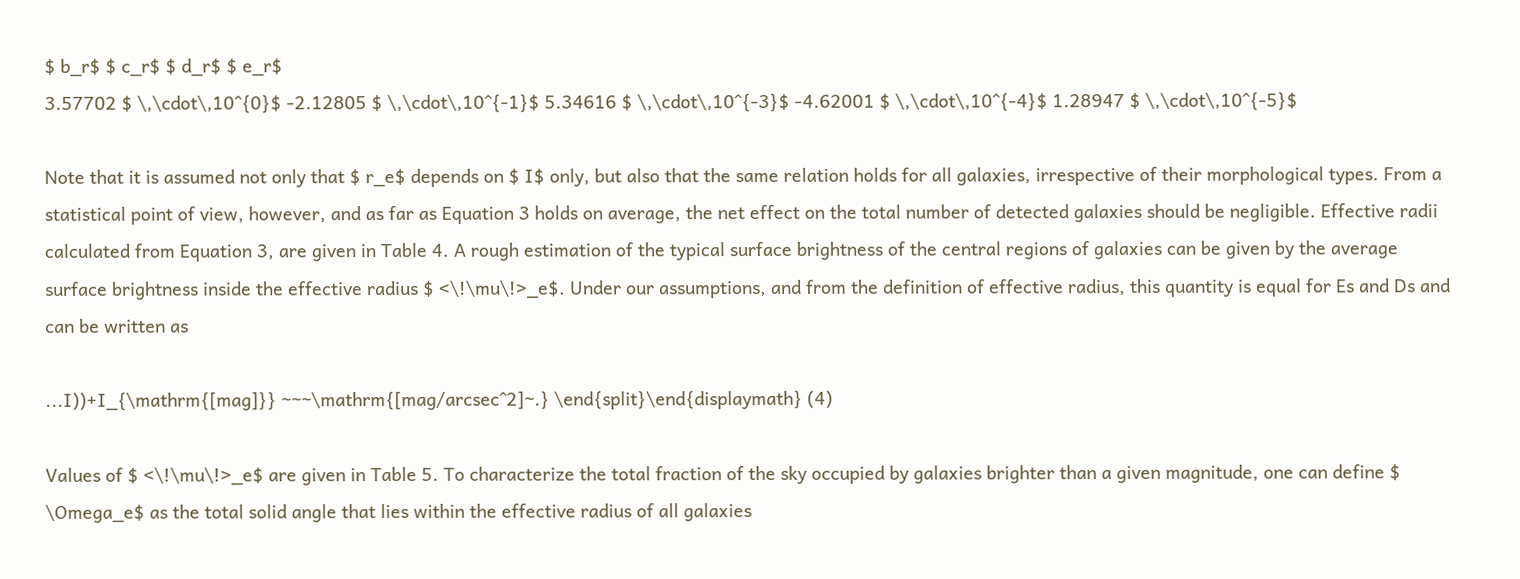$ b_r$ $ c_r$ $ d_r$ $ e_r$
3.57702 $ \,\cdot\,10^{0}$ -2.12805 $ \,\cdot\,10^{-1}$ 5.34616 $ \,\cdot\,10^{-3}$ -4.62001 $ \,\cdot\,10^{-4}$ 1.28947 $ \,\cdot\,10^{-5}$

Note that it is assumed not only that $ r_e$ depends on $ I$ only, but also that the same relation holds for all galaxies, irrespective of their morphological types. From a statistical point of view, however, and as far as Equation 3 holds on average, the net effect on the total number of detected galaxies should be negligible. Effective radii calculated from Equation 3, are given in Table 4. A rough estimation of the typical surface brightness of the central regions of galaxies can be given by the average surface brightness inside the effective radius $ <\!\mu\!>_e$. Under our assumptions, and from the definition of effective radius, this quantity is equal for Es and Ds and can be written as

...I))+I_{\mathrm{[mag]}} ~~~\mathrm{[mag/arcsec^2]~.} \end{split}\end{displaymath} (4)

Values of $ <\!\mu\!>_e$ are given in Table 5. To characterize the total fraction of the sky occupied by galaxies brighter than a given magnitude, one can define $ \Omega_e$ as the total solid angle that lies within the effective radius of all galaxies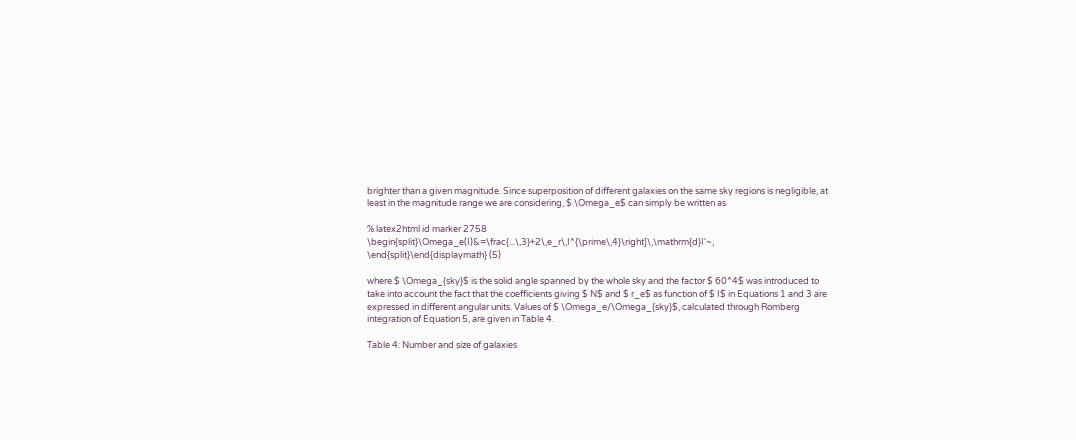brighter than a given magnitude. Since superposition of different galaxies on the same sky regions is negligible, at least in the magnitude range we are considering, $ \Omega_e$ can simply be written as

% latex2html id marker 2758
\begin{split}\Omega_e(I)&=\frac{...\,3}+2\,e_r\,I^{\prime\,4}\right]\,\mathrm{d}I'~, \end{split}\end{displaymath} (5)

where $ \Omega_{sky}$ is the solid angle spanned by the whole sky and the factor $ 60^4$ was introduced to take into account the fact that the coefficients giving $ N$ and $ r_e$ as function of $ I$ in Equations 1 and 3 are expressed in different angular units. Values of $ \Omega_e/\Omega_{sky}$, calculated through Romberg integration of Equation 5, are given in Table 4.

Table 4: Number and size of galaxies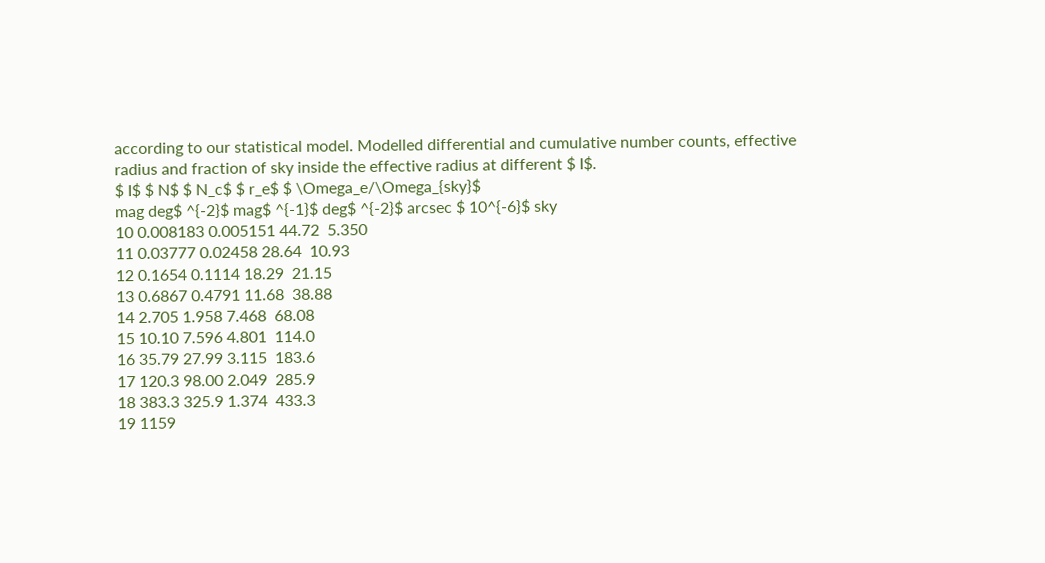according to our statistical model. Modelled differential and cumulative number counts, effective radius and fraction of sky inside the effective radius at different $ I$.
$ I$ $ N$ $ N_c$ $ r_e$ $ \Omega_e/\Omega_{sky}$
mag deg$ ^{-2}$ mag$ ^{-1}$ deg$ ^{-2}$ arcsec $ 10^{-6}$ sky
10 0.008183 0.005151 44.72  5.350
11 0.03777 0.02458 28.64  10.93
12 0.1654 0.1114 18.29  21.15
13 0.6867 0.4791 11.68  38.88
14 2.705 1.958 7.468  68.08
15 10.10 7.596 4.801  114.0
16 35.79 27.99 3.115  183.6
17 120.3 98.00 2.049  285.9
18 383.3 325.9 1.374  433.3
19 1159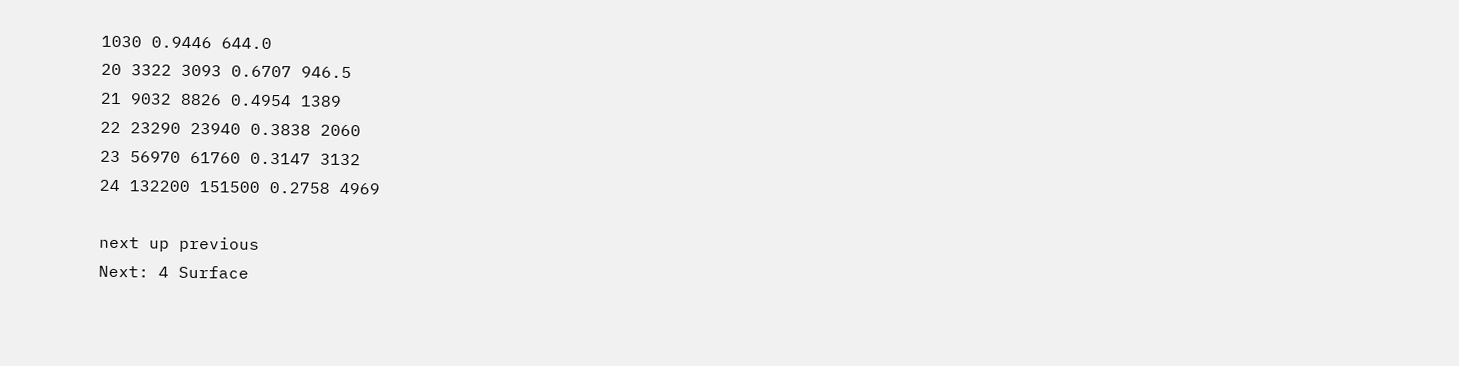1030 0.9446 644.0
20 3322 3093 0.6707 946.5
21 9032 8826 0.4954 1389
22 23290 23940 0.3838 2060
23 56970 61760 0.3147 3132
24 132200 151500 0.2758 4969

next up previous
Next: 4 Surface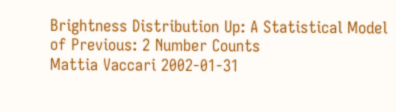Brightness Distribution Up: A Statistical Model of Previous: 2 Number Counts
Mattia Vaccari 2002-01-31